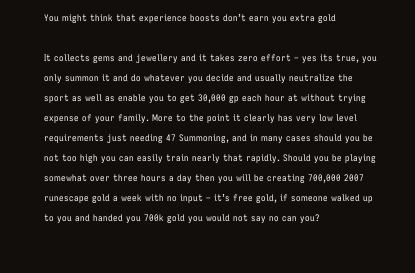You might think that experience boosts don’t earn you extra gold

It collects gems and jewellery and it takes zero effort – yes its true, you only summon it and do whatever you decide and usually neutralize the sport as well as enable you to get 30,000 gp each hour at without trying expense of your family. More to the point it clearly has very low level requirements just needing 47 Summoning, and in many cases should you be not too high you can easily train nearly that rapidly. Should you be playing somewhat over three hours a day then you will be creating 700,000 2007 runescape gold a week with no input – it’s free gold, if someone walked up to you and handed you 700k gold you would not say no can you?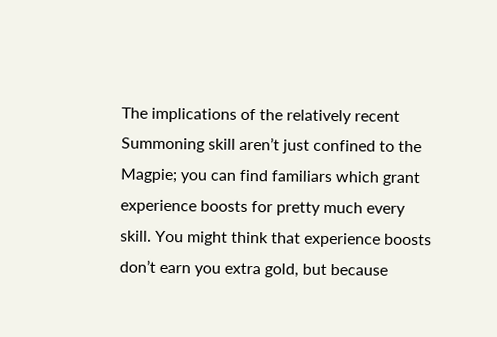The implications of the relatively recent Summoning skill aren’t just confined to the Magpie; you can find familiars which grant experience boosts for pretty much every skill. You might think that experience boosts don’t earn you extra gold, but because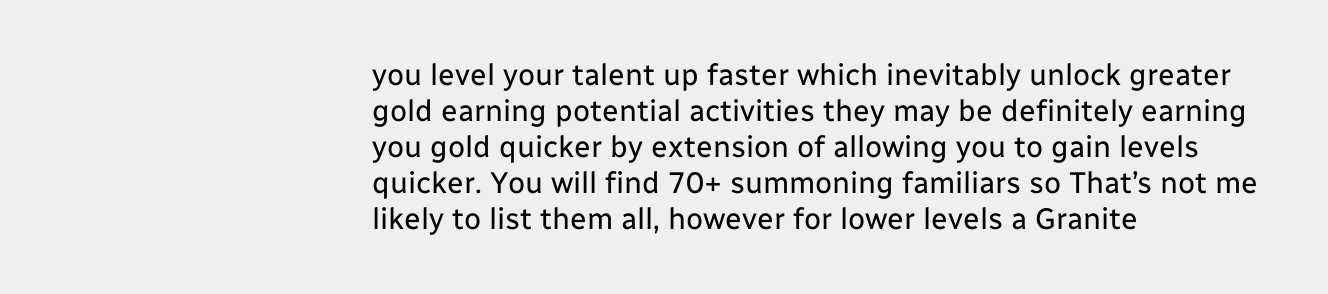you level your talent up faster which inevitably unlock greater gold earning potential activities they may be definitely earning you gold quicker by extension of allowing you to gain levels quicker. You will find 70+ summoning familiars so That’s not me likely to list them all, however for lower levels a Granite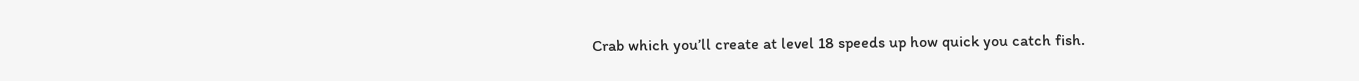Crab which you’ll create at level 18 speeds up how quick you catch fish.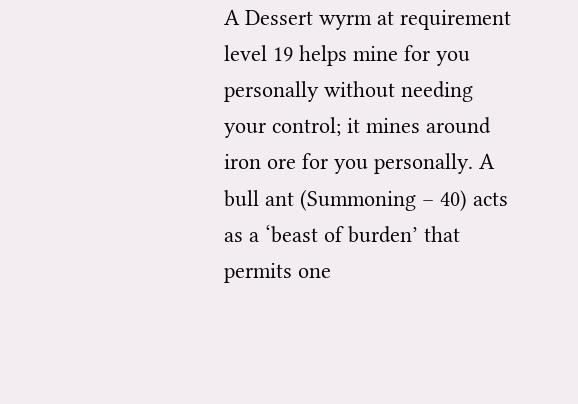A Dessert wyrm at requirement level 19 helps mine for you personally without needing your control; it mines around iron ore for you personally. A bull ant (Summoning – 40) acts as a ‘beast of burden’ that permits one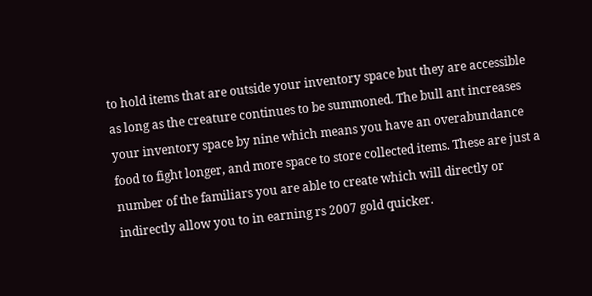to hold items that are outside your inventory space but they are accessible as long as the creature continues to be summoned. The bull ant increases your inventory space by nine which means you have an overabundance food to fight longer, and more space to store collected items. These are just a number of the familiars you are able to create which will directly or indirectly allow you to in earning rs 2007 gold quicker.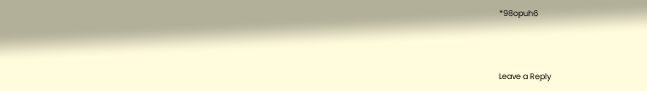*98opuh6



Leave a Reply